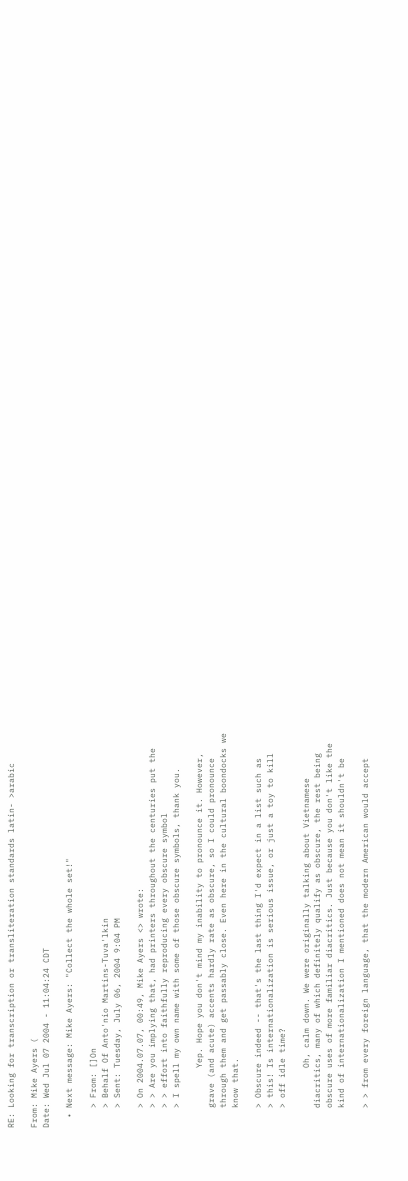RE: Looking for transcription or transliteration standards latin- >arabic

From: Mike Ayers (
Date: Wed Jul 07 2004 - 11:04:24 CDT

  • Next message: Mike Ayers: "Collect the whole set!"

    > From: []On
    > Behalf Of Anto'nio Martins-Tuva'lkin
    > Sent: Tuesday, July 06, 2004 9:04 PM

    > On 2004.07.07, 00:49, Mike Ayers <> wrote:
    > > Are you implying that, had printers throughout the centuries put the
    > > effort into faithfully reproducing every obscure symbol
    > I spell my own name with some of those obscure symbols, thank you.

            Yep. Hope you don't mind my inability to pronounce it. However,
    grave (and acute) accents hardly rate as obscure, so I could pronounce
    through them and get passably close. Even here in the cultural boondocks we
    know that.

    > Obscure indeed -- that's the last thing I'd expect in a list such as
    > this! Is internationalization is serious issue, or just a toy to kill
    > off idle time?

            Oh, calm down. We were originally talking about Vietnamese
    diacritics, many of which definitely qualify as obscure, the rest being
    obscure uses of more familiar diacritics. Just because you don't like the
    kind of internationalization I mentioned does not mean it shouldn't be

    > > from every foreign language, that the modern American would accept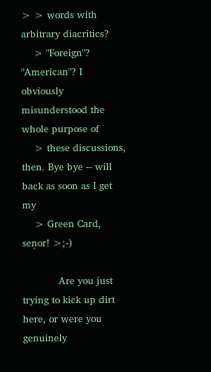> > words with arbitrary diacritics?
    > "Foreign"? "American"? I obviously misunderstood the whole purpose of
    > these discussions, then. Bye bye -- will back as soon as I get my
    > Green Card, seņor! >;-)

            Are you just trying to kick up dirt here, or were you genuinely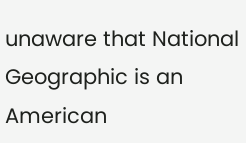unaware that National Geographic is an American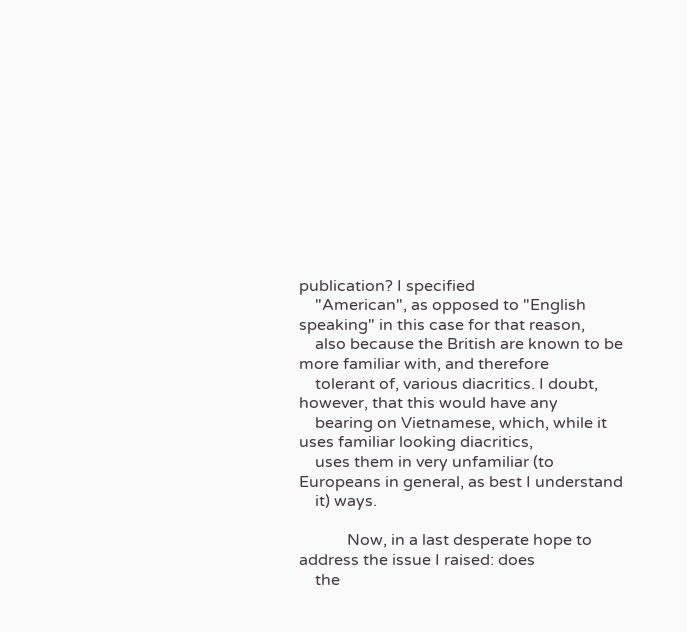publication? I specified
    "American", as opposed to "English speaking" in this case for that reason,
    also because the British are known to be more familiar with, and therefore
    tolerant of, various diacritics. I doubt, however, that this would have any
    bearing on Vietnamese, which, while it uses familiar looking diacritics,
    uses them in very unfamiliar (to Europeans in general, as best I understand
    it) ways.

            Now, in a last desperate hope to address the issue I raised: does
    the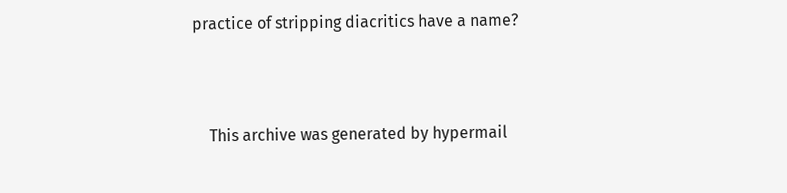practice of stripping diacritics have a name?



    This archive was generated by hypermail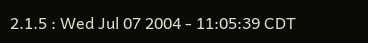2.1.5 : Wed Jul 07 2004 - 11:05:39 CDT